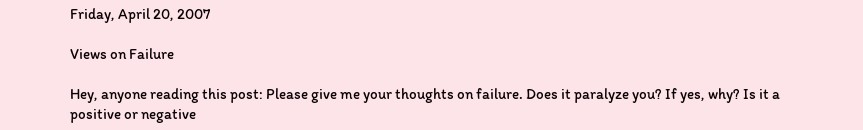Friday, April 20, 2007

Views on Failure

Hey, anyone reading this post: Please give me your thoughts on failure. Does it paralyze you? If yes, why? Is it a positive or negative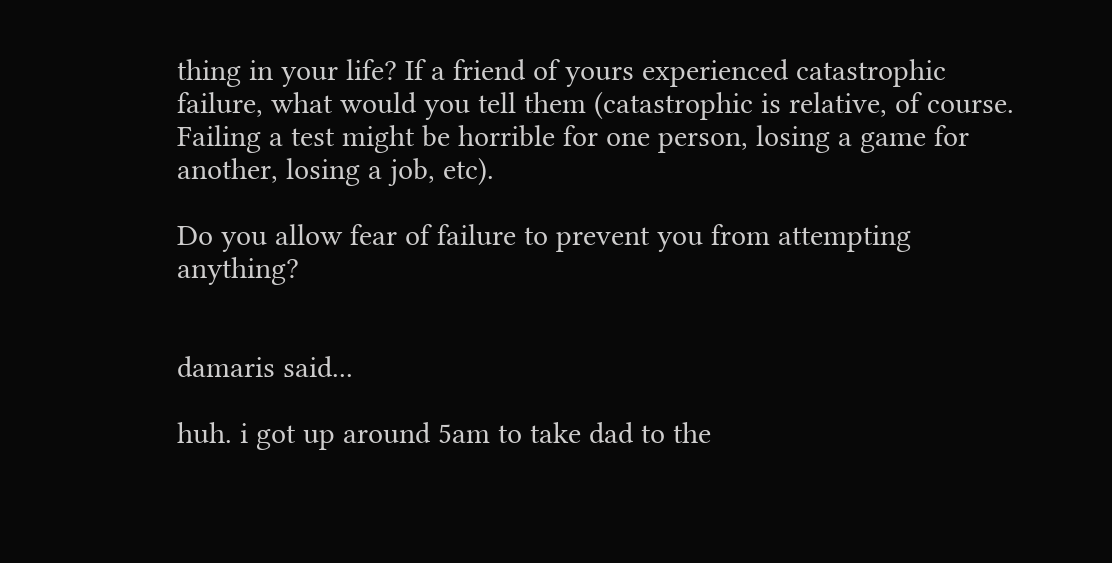thing in your life? If a friend of yours experienced catastrophic failure, what would you tell them (catastrophic is relative, of course. Failing a test might be horrible for one person, losing a game for another, losing a job, etc).

Do you allow fear of failure to prevent you from attempting anything?


damaris said...

huh. i got up around 5am to take dad to the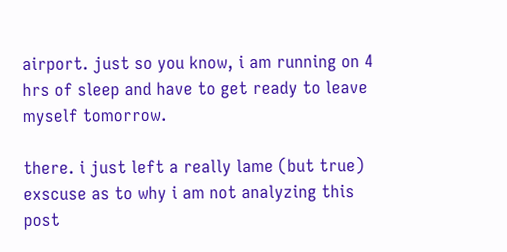airport. just so you know, i am running on 4 hrs of sleep and have to get ready to leave myself tomorrow.

there. i just left a really lame (but true) exscuse as to why i am not analyzing this post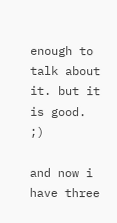enough to talk about it. but it is good. ;)

and now i have three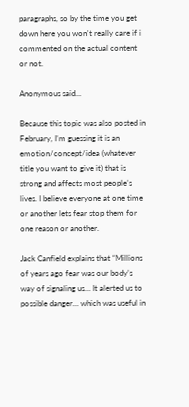paragraphs, so by the time you get down here you won't really care if i commented on the actual content or not.

Anonymous said...

Because this topic was also posted in February, I’m guessing it is an emotion/concept/idea (whatever title you want to give it) that is strong and affects most people’s lives. I believe everyone at one time or another lets fear stop them for one reason or another.

Jack Canfield explains that “Millions of years ago fear was our body’s way of signaling us… It alerted us to possible danger… which was useful in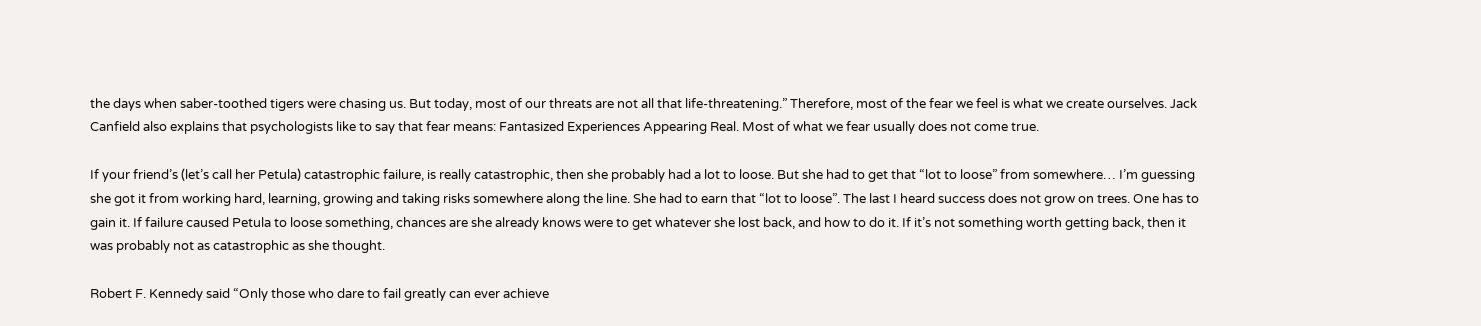the days when saber-toothed tigers were chasing us. But today, most of our threats are not all that life-threatening.” Therefore, most of the fear we feel is what we create ourselves. Jack Canfield also explains that psychologists like to say that fear means: Fantasized Experiences Appearing Real. Most of what we fear usually does not come true.

If your friend’s (let’s call her Petula) catastrophic failure, is really catastrophic, then she probably had a lot to loose. But she had to get that “lot to loose” from somewhere… I’m guessing she got it from working hard, learning, growing and taking risks somewhere along the line. She had to earn that “lot to loose”. The last I heard success does not grow on trees. One has to gain it. If failure caused Petula to loose something, chances are she already knows were to get whatever she lost back, and how to do it. If it’s not something worth getting back, then it was probably not as catastrophic as she thought.

Robert F. Kennedy said “Only those who dare to fail greatly can ever achieve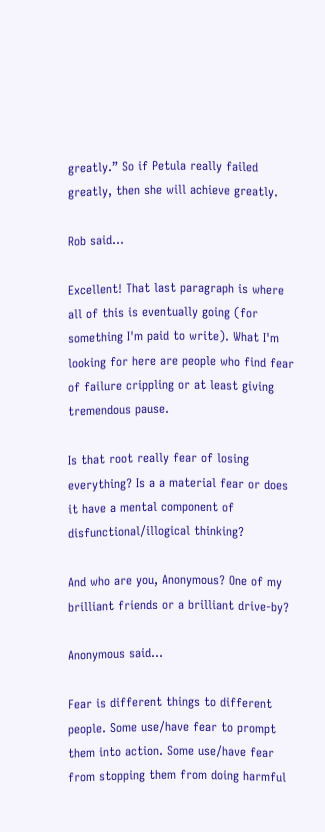greatly.” So if Petula really failed greatly, then she will achieve greatly.

Rob said...

Excellent! That last paragraph is where all of this is eventually going (for something I'm paid to write). What I'm looking for here are people who find fear of failure crippling or at least giving tremendous pause.

Is that root really fear of losing everything? Is a a material fear or does it have a mental component of disfunctional/illogical thinking?

And who are you, Anonymous? One of my brilliant friends or a brilliant drive-by?

Anonymous said...

Fear is different things to different people. Some use/have fear to prompt them into action. Some use/have fear from stopping them from doing harmful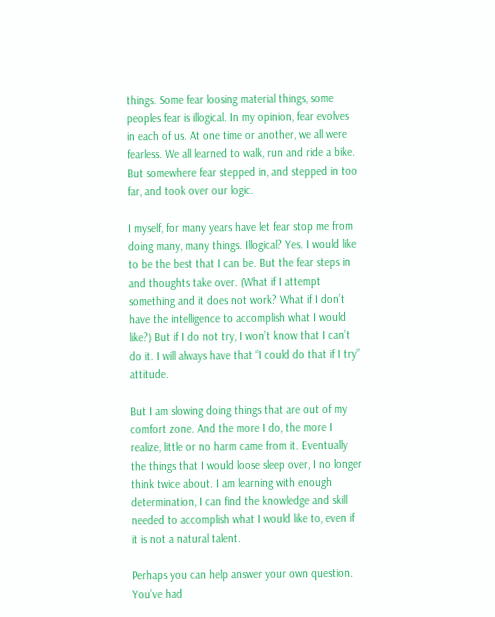things. Some fear loosing material things, some peoples fear is illogical. In my opinion, fear evolves in each of us. At one time or another, we all were fearless. We all learned to walk, run and ride a bike. But somewhere fear stepped in, and stepped in too far, and took over our logic.

I myself, for many years have let fear stop me from doing many, many things. Illogical? Yes. I would like to be the best that I can be. But the fear steps in and thoughts take over. (What if I attempt something and it does not work? What if I don’t have the intelligence to accomplish what I would like?) But if I do not try, I won’t know that I can’t do it. I will always have that “I could do that if I try” attitude.

But I am slowing doing things that are out of my comfort zone. And the more I do, the more I realize, little or no harm came from it. Eventually the things that I would loose sleep over, I no longer think twice about. I am learning with enough determination, I can find the knowledge and skill needed to accomplish what I would like to, even if it is not a natural talent.

Perhaps you can help answer your own question. You’ve had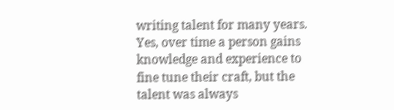writing talent for many years. Yes, over time a person gains knowledge and experience to fine tune their craft, but the talent was always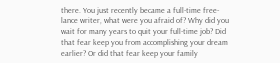there. You just recently became a full-time free-lance writer, what were you afraid of? Why did you wait for many years to quit your full-time job? Did that fear keep you from accomplishing your dream earlier? Or did that fear keep your family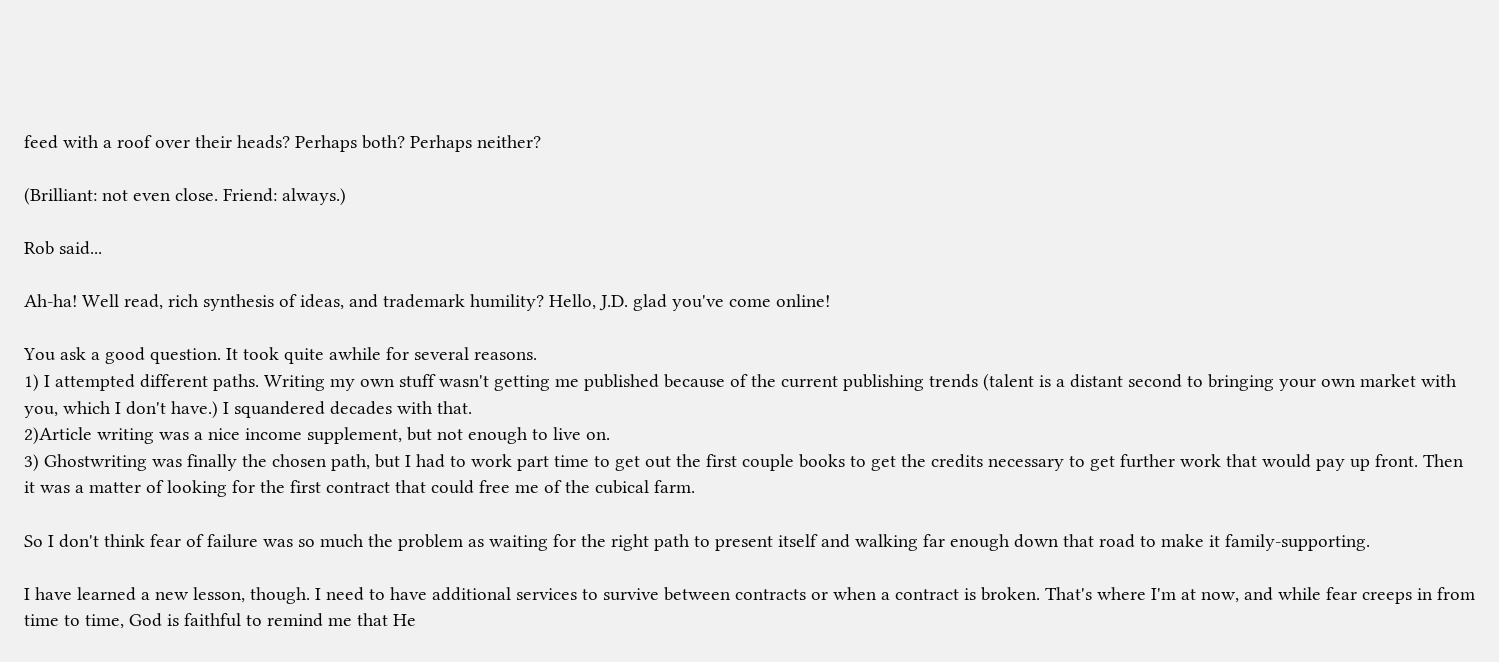feed with a roof over their heads? Perhaps both? Perhaps neither?

(Brilliant: not even close. Friend: always.)

Rob said...

Ah-ha! Well read, rich synthesis of ideas, and trademark humility? Hello, J.D. glad you've come online!

You ask a good question. It took quite awhile for several reasons.
1) I attempted different paths. Writing my own stuff wasn't getting me published because of the current publishing trends (talent is a distant second to bringing your own market with you, which I don't have.) I squandered decades with that.
2)Article writing was a nice income supplement, but not enough to live on.
3) Ghostwriting was finally the chosen path, but I had to work part time to get out the first couple books to get the credits necessary to get further work that would pay up front. Then it was a matter of looking for the first contract that could free me of the cubical farm.

So I don't think fear of failure was so much the problem as waiting for the right path to present itself and walking far enough down that road to make it family-supporting.

I have learned a new lesson, though. I need to have additional services to survive between contracts or when a contract is broken. That's where I'm at now, and while fear creeps in from time to time, God is faithful to remind me that He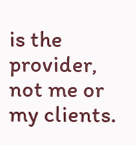is the provider, not me or my clients.